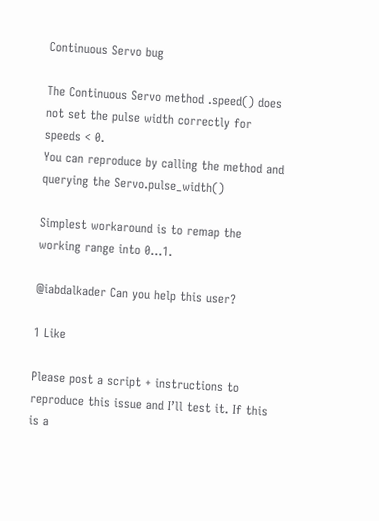Continuous Servo bug

The Continuous Servo method .speed() does not set the pulse width correctly for speeds < 0.
You can reproduce by calling the method and querying the Servo.pulse_width()

Simplest workaround is to remap the working range into 0…1.

@iabdalkader Can you help this user?

1 Like

Please post a script + instructions to reproduce this issue and I’ll test it. If this is a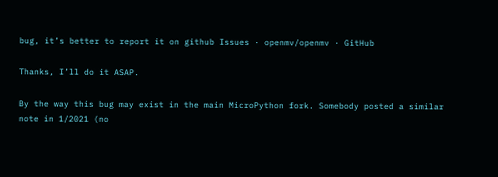bug, it’s better to report it on github Issues · openmv/openmv · GitHub

Thanks, I’ll do it ASAP.

By the way this bug may exist in the main MicroPython fork. Somebody posted a similar note in 1/2021 (no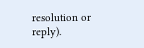resolution or reply).